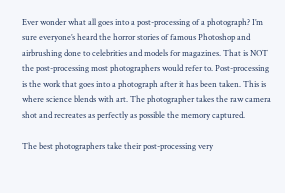Ever wonder what all goes into a post-processing of a photograph? I’m sure everyone’s heard the horror stories of famous Photoshop and airbrushing done to celebrities and models for magazines. That is NOT the post-processing most photographers would refer to. Post-processing is the work that goes into a photograph after it has been taken. This is where science blends with art. The photographer takes the raw camera shot and recreates as perfectly as possible the memory captured.

The best photographers take their post-processing very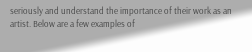seriously and understand the importance of their work as an artist. Below are a few examples of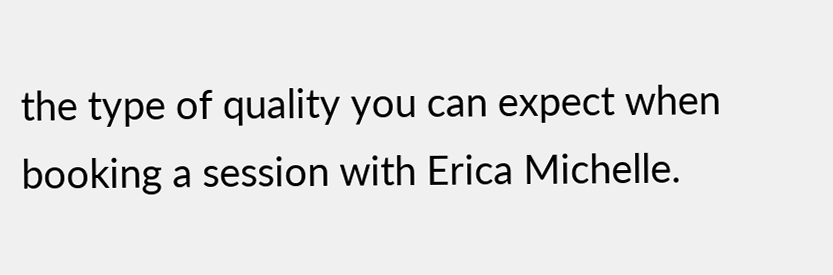the type of quality you can expect when booking a session with Erica Michelle.